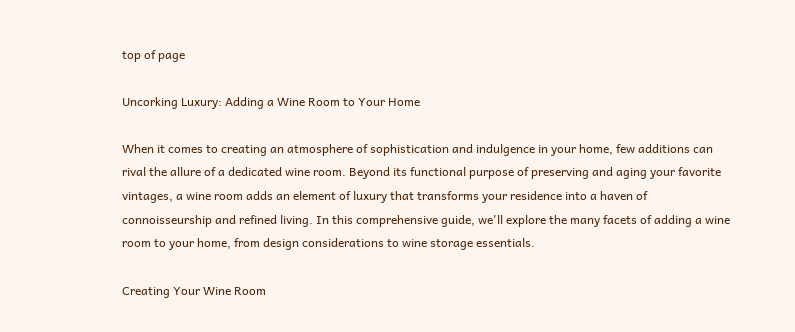top of page

Uncorking Luxury: Adding a Wine Room to Your Home

When it comes to creating an atmosphere of sophistication and indulgence in your home, few additions can rival the allure of a dedicated wine room. Beyond its functional purpose of preserving and aging your favorite vintages, a wine room adds an element of luxury that transforms your residence into a haven of connoisseurship and refined living. In this comprehensive guide, we'll explore the many facets of adding a wine room to your home, from design considerations to wine storage essentials.

Creating Your Wine Room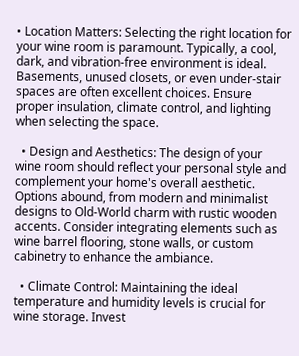• Location Matters: Selecting the right location for your wine room is paramount. Typically, a cool, dark, and vibration-free environment is ideal. Basements, unused closets, or even under-stair spaces are often excellent choices. Ensure proper insulation, climate control, and lighting when selecting the space.

  • Design and Aesthetics: The design of your wine room should reflect your personal style and complement your home's overall aesthetic. Options abound, from modern and minimalist designs to Old-World charm with rustic wooden accents. Consider integrating elements such as wine barrel flooring, stone walls, or custom cabinetry to enhance the ambiance.

  • Climate Control: Maintaining the ideal temperature and humidity levels is crucial for wine storage. Invest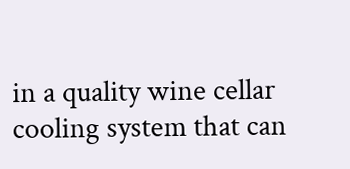in a quality wine cellar cooling system that can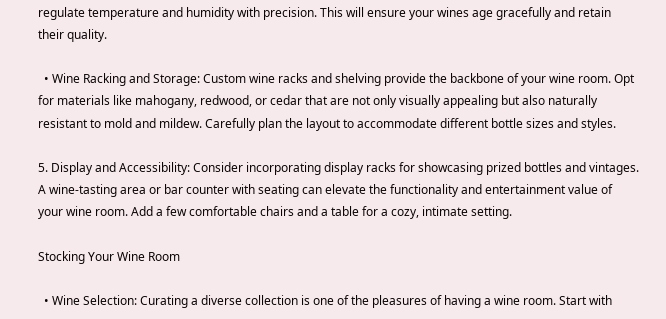regulate temperature and humidity with precision. This will ensure your wines age gracefully and retain their quality.

  • Wine Racking and Storage: Custom wine racks and shelving provide the backbone of your wine room. Opt for materials like mahogany, redwood, or cedar that are not only visually appealing but also naturally resistant to mold and mildew. Carefully plan the layout to accommodate different bottle sizes and styles.

5. Display and Accessibility: Consider incorporating display racks for showcasing prized bottles and vintages. A wine-tasting area or bar counter with seating can elevate the functionality and entertainment value of your wine room. Add a few comfortable chairs and a table for a cozy, intimate setting.

Stocking Your Wine Room

  • Wine Selection: Curating a diverse collection is one of the pleasures of having a wine room. Start with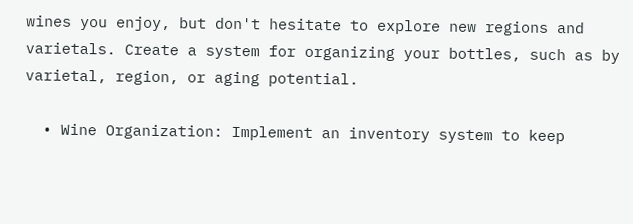wines you enjoy, but don't hesitate to explore new regions and varietals. Create a system for organizing your bottles, such as by varietal, region, or aging potential.

  • Wine Organization: Implement an inventory system to keep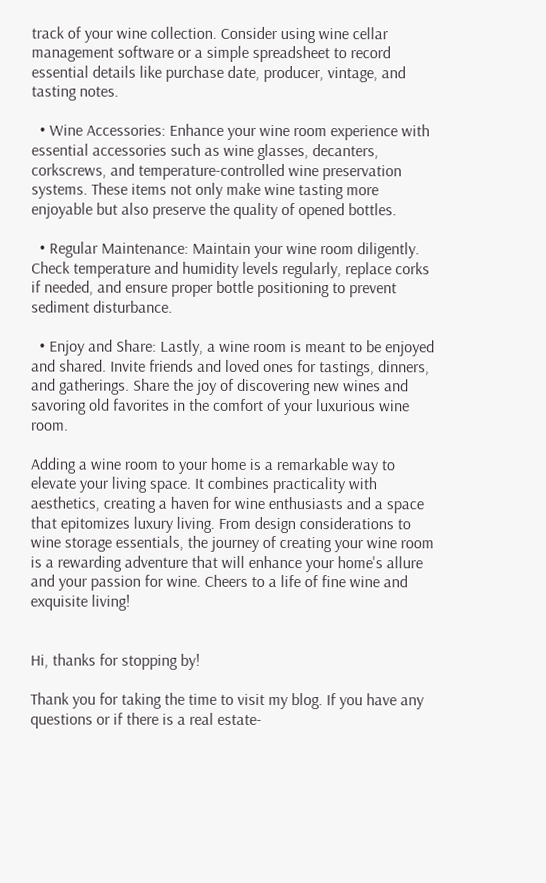track of your wine collection. Consider using wine cellar management software or a simple spreadsheet to record essential details like purchase date, producer, vintage, and tasting notes.

  • Wine Accessories: Enhance your wine room experience with essential accessories such as wine glasses, decanters, corkscrews, and temperature-controlled wine preservation systems. These items not only make wine tasting more enjoyable but also preserve the quality of opened bottles.

  • Regular Maintenance: Maintain your wine room diligently. Check temperature and humidity levels regularly, replace corks if needed, and ensure proper bottle positioning to prevent sediment disturbance.

  • Enjoy and Share: Lastly, a wine room is meant to be enjoyed and shared. Invite friends and loved ones for tastings, dinners, and gatherings. Share the joy of discovering new wines and savoring old favorites in the comfort of your luxurious wine room.

Adding a wine room to your home is a remarkable way to elevate your living space. It combines practicality with aesthetics, creating a haven for wine enthusiasts and a space that epitomizes luxury living. From design considerations to wine storage essentials, the journey of creating your wine room is a rewarding adventure that will enhance your home's allure and your passion for wine. Cheers to a life of fine wine and exquisite living!


Hi, thanks for stopping by!

Thank you for taking the time to visit my blog. If you have any questions or if there is a real estate-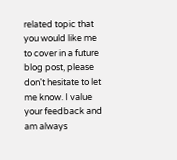related topic that you would like me to cover in a future blog post, please don't hesitate to let me know. I value your feedback and am always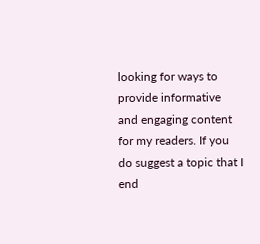looking for ways to provide informative and engaging content for my readers. If you do suggest a topic that I end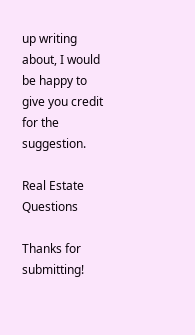up writing about, I would be happy to give you credit for the suggestion.

Real Estate Questions

Thanks for submitting!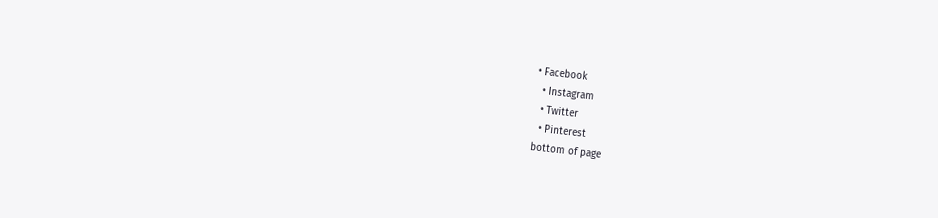• Facebook
  • Instagram
  • Twitter
  • Pinterest
bottom of page